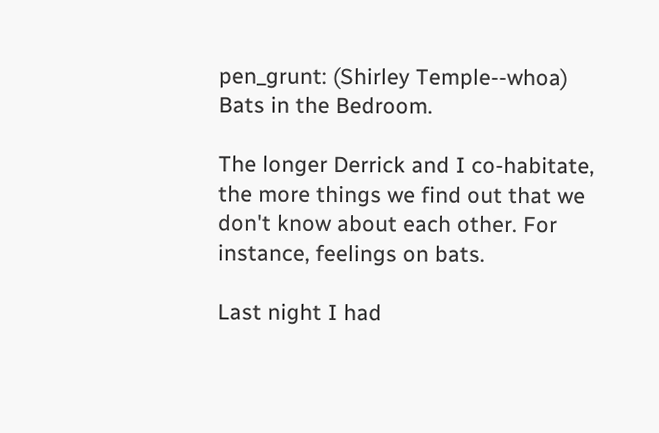pen_grunt: (Shirley Temple--whoa)
Bats in the Bedroom.

The longer Derrick and I co-habitate, the more things we find out that we don't know about each other. For instance, feelings on bats.

Last night I had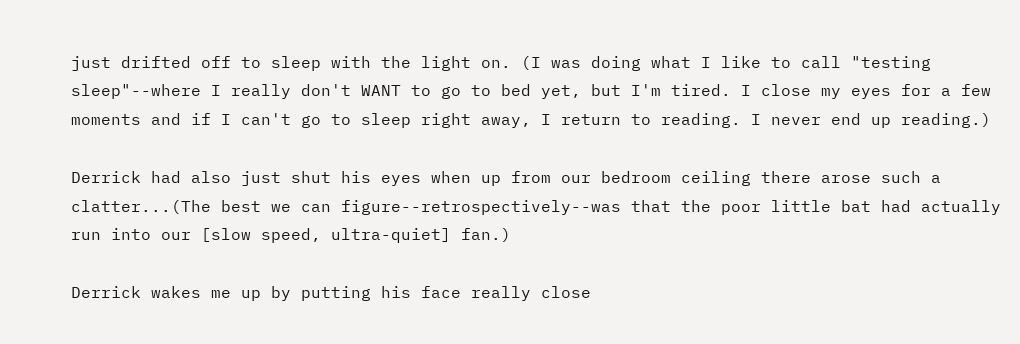just drifted off to sleep with the light on. (I was doing what I like to call "testing sleep"--where I really don't WANT to go to bed yet, but I'm tired. I close my eyes for a few moments and if I can't go to sleep right away, I return to reading. I never end up reading.)

Derrick had also just shut his eyes when up from our bedroom ceiling there arose such a clatter...(The best we can figure--retrospectively--was that the poor little bat had actually run into our [slow speed, ultra-quiet] fan.)

Derrick wakes me up by putting his face really close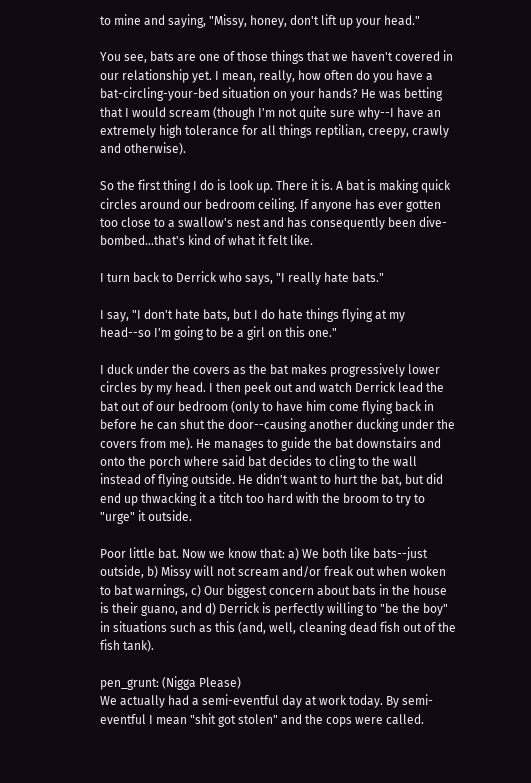to mine and saying, "Missy, honey, don't lift up your head."

You see, bats are one of those things that we haven't covered in our relationship yet. I mean, really, how often do you have a bat-circling-your-bed situation on your hands? He was betting that I would scream (though I'm not quite sure why--I have an extremely high tolerance for all things reptilian, creepy, crawly and otherwise).

So the first thing I do is look up. There it is. A bat is making quick circles around our bedroom ceiling. If anyone has ever gotten too close to a swallow's nest and has consequently been dive-bombed...that's kind of what it felt like.

I turn back to Derrick who says, "I really hate bats."

I say, "I don't hate bats, but I do hate things flying at my head--so I'm going to be a girl on this one."

I duck under the covers as the bat makes progressively lower circles by my head. I then peek out and watch Derrick lead the bat out of our bedroom (only to have him come flying back in before he can shut the door--causing another ducking under the covers from me). He manages to guide the bat downstairs and onto the porch where said bat decides to cling to the wall instead of flying outside. He didn't want to hurt the bat, but did end up thwacking it a titch too hard with the broom to try to "urge" it outside.

Poor little bat. Now we know that: a) We both like bats--just outside, b) Missy will not scream and/or freak out when woken to bat warnings, c) Our biggest concern about bats in the house is their guano, and d) Derrick is perfectly willing to "be the boy" in situations such as this (and, well, cleaning dead fish out of the fish tank).

pen_grunt: (Nigga Please)
We actually had a semi-eventful day at work today. By semi-eventful I mean "shit got stolen" and the cops were called.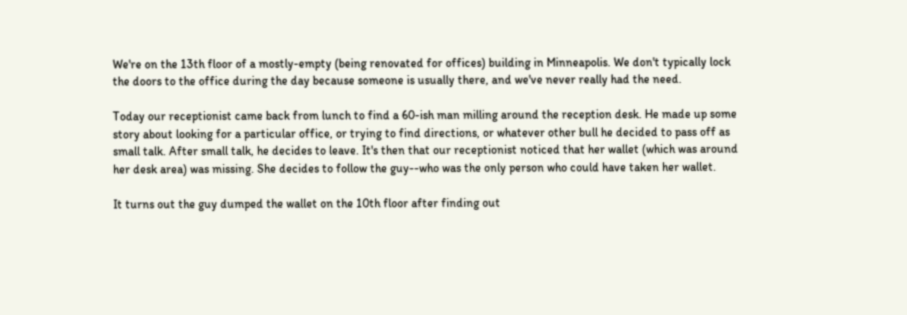We're on the 13th floor of a mostly-empty (being renovated for offices) building in Minneapolis. We don't typically lock the doors to the office during the day because someone is usually there, and we've never really had the need.

Today our receptionist came back from lunch to find a 60-ish man milling around the reception desk. He made up some story about looking for a particular office, or trying to find directions, or whatever other bull he decided to pass off as small talk. After small talk, he decides to leave. It's then that our receptionist noticed that her wallet (which was around her desk area) was missing. She decides to follow the guy--who was the only person who could have taken her wallet.

It turns out the guy dumped the wallet on the 10th floor after finding out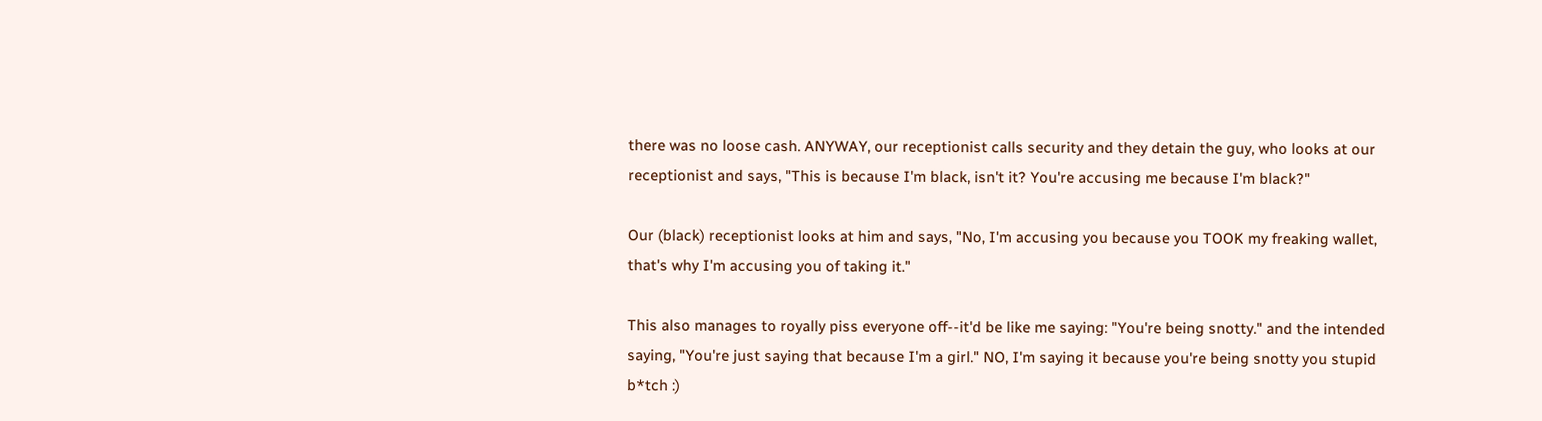there was no loose cash. ANYWAY, our receptionist calls security and they detain the guy, who looks at our receptionist and says, "This is because I'm black, isn't it? You're accusing me because I'm black?"

Our (black) receptionist looks at him and says, "No, I'm accusing you because you TOOK my freaking wallet, that's why I'm accusing you of taking it."

This also manages to royally piss everyone off--it'd be like me saying: "You're being snotty." and the intended saying, "You're just saying that because I'm a girl." NO, I'm saying it because you're being snotty you stupid b*tch :)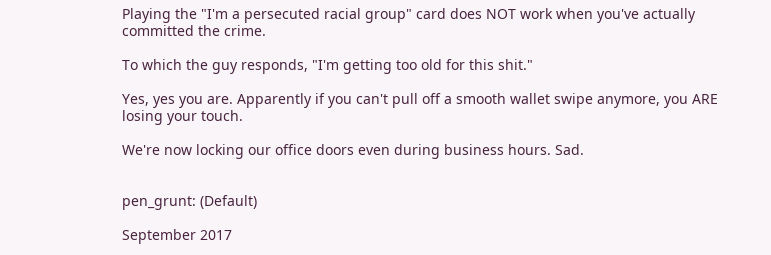Playing the "I'm a persecuted racial group" card does NOT work when you've actually committed the crime.

To which the guy responds, "I'm getting too old for this shit."

Yes, yes you are. Apparently if you can't pull off a smooth wallet swipe anymore, you ARE losing your touch.

We're now locking our office doors even during business hours. Sad.


pen_grunt: (Default)

September 2017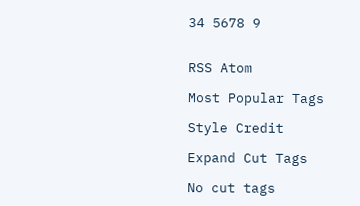34 5678 9


RSS Atom

Most Popular Tags

Style Credit

Expand Cut Tags

No cut tags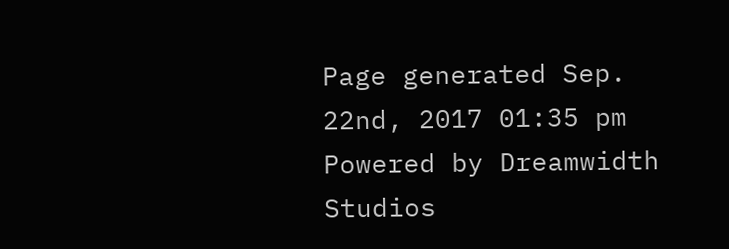Page generated Sep. 22nd, 2017 01:35 pm
Powered by Dreamwidth Studios